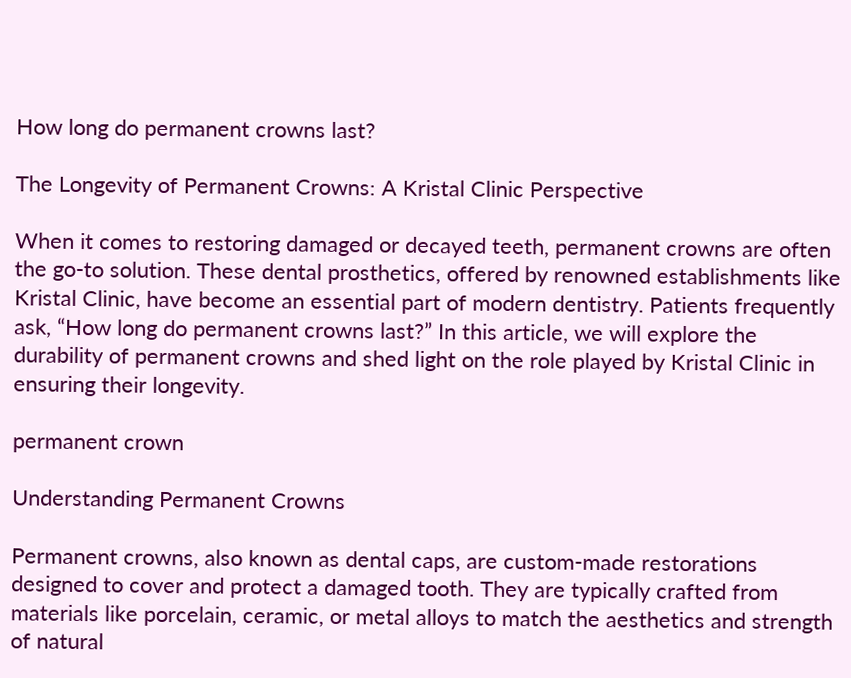How long do permanent crowns last?

The Longevity of Permanent Crowns: A Kristal Clinic Perspective

When it comes to restoring damaged or decayed teeth, permanent crowns are often the go-to solution. These dental prosthetics, offered by renowned establishments like Kristal Clinic, have become an essential part of modern dentistry. Patients frequently ask, “How long do permanent crowns last?” In this article, we will explore the durability of permanent crowns and shed light on the role played by Kristal Clinic in ensuring their longevity.

permanent crown

Understanding Permanent Crowns

Permanent crowns, also known as dental caps, are custom-made restorations designed to cover and protect a damaged tooth. They are typically crafted from materials like porcelain, ceramic, or metal alloys to match the aesthetics and strength of natural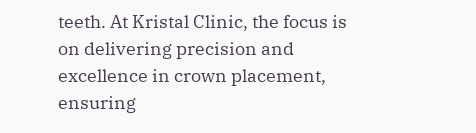teeth. At Kristal Clinic, the focus is on delivering precision and excellence in crown placement, ensuring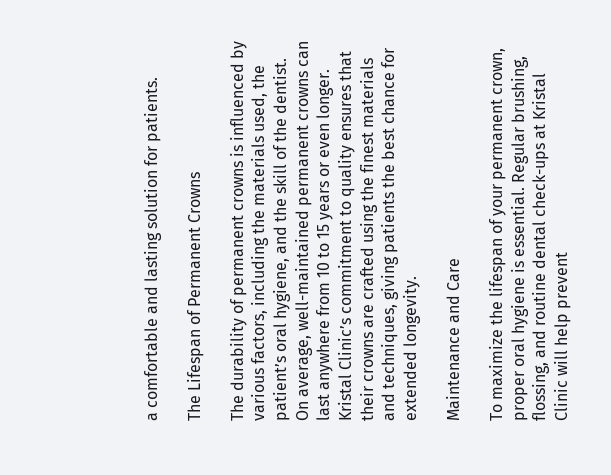a comfortable and lasting solution for patients.

The Lifespan of Permanent Crowns

The durability of permanent crowns is influenced by various factors, including the materials used, the patient’s oral hygiene, and the skill of the dentist. On average, well-maintained permanent crowns can last anywhere from 10 to 15 years or even longer. Kristal Clinic’s commitment to quality ensures that their crowns are crafted using the finest materials and techniques, giving patients the best chance for extended longevity.

Maintenance and Care

To maximize the lifespan of your permanent crown, proper oral hygiene is essential. Regular brushing, flossing, and routine dental check-ups at Kristal Clinic will help prevent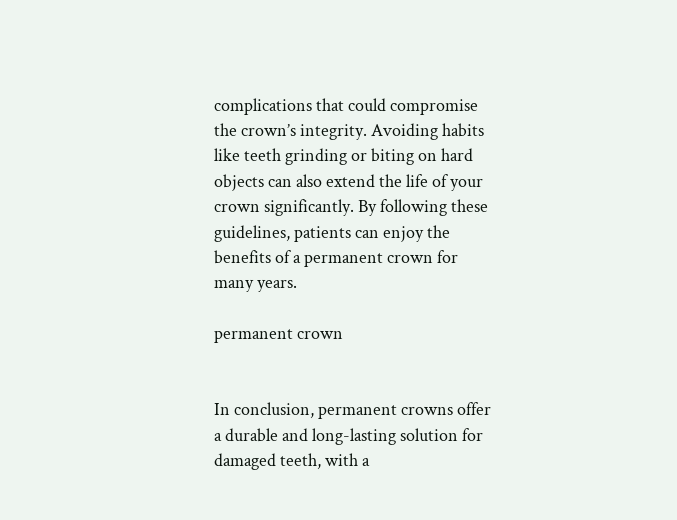complications that could compromise the crown’s integrity. Avoiding habits like teeth grinding or biting on hard objects can also extend the life of your crown significantly. By following these guidelines, patients can enjoy the benefits of a permanent crown for many years.

permanent crown


In conclusion, permanent crowns offer a durable and long-lasting solution for damaged teeth, with a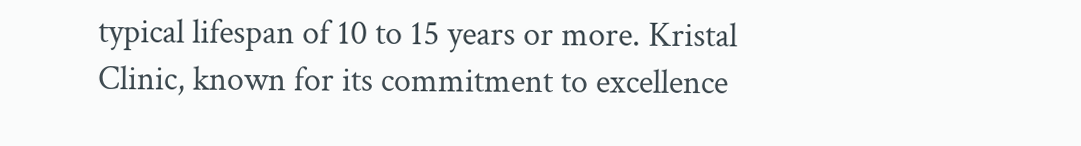typical lifespan of 10 to 15 years or more. Kristal Clinic, known for its commitment to excellence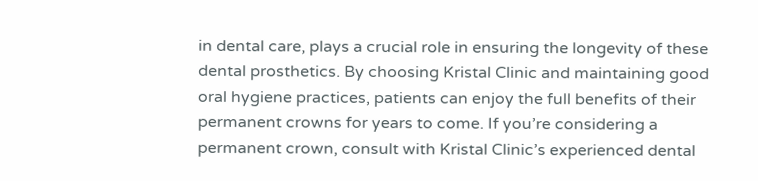in dental care, plays a crucial role in ensuring the longevity of these dental prosthetics. By choosing Kristal Clinic and maintaining good oral hygiene practices, patients can enjoy the full benefits of their permanent crowns for years to come. If you’re considering a permanent crown, consult with Kristal Clinic’s experienced dental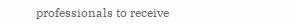professionals to receive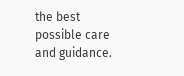the best possible care and guidance.